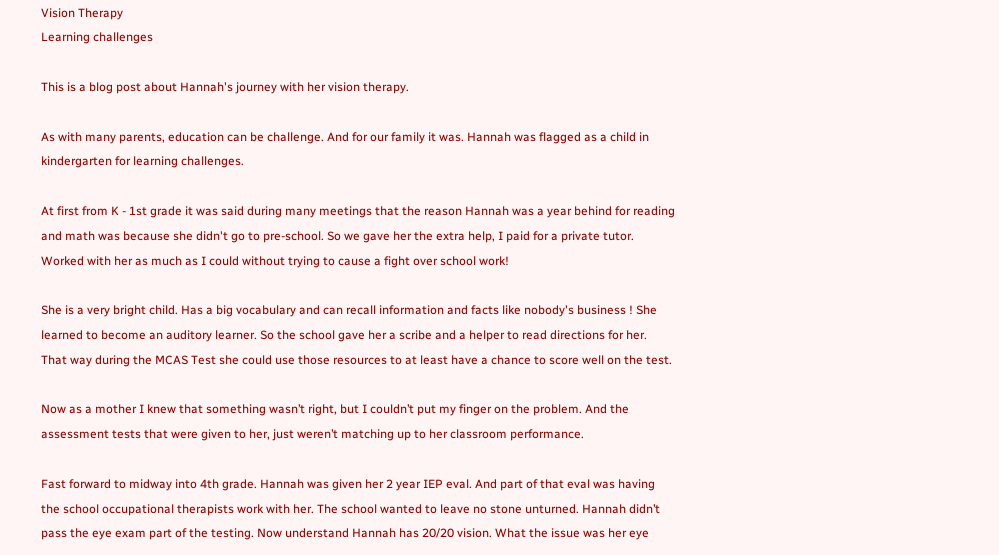Vision Therapy
Learning challenges

This is a blog post about Hannah's journey with her vision therapy.

As with many parents, education can be challenge. And for our family it was. Hannah was flagged as a child in kindergarten for learning challenges.

At first from K - 1st grade it was said during many meetings that the reason Hannah was a year behind for reading and math was because she didn't go to pre-school. So we gave her the extra help, I paid for a private tutor. Worked with her as much as I could without trying to cause a fight over school work!

She is a very bright child. Has a big vocabulary and can recall information and facts like nobody's business ! She learned to become an auditory learner. So the school gave her a scribe and a helper to read directions for her. That way during the MCAS Test she could use those resources to at least have a chance to score well on the test.

Now as a mother I knew that something wasn’t right, but I couldn’t put my finger on the problem. And the assessment tests that were given to her, just weren’t matching up to her classroom performance.

Fast forward to midway into 4th grade. Hannah was given her 2 year IEP eval. And part of that eval was having the school occupational therapists work with her. The school wanted to leave no stone unturned. Hannah didn’t pass the eye exam part of the testing. Now understand Hannah has 20/20 vision. What the issue was her eye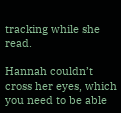tracking while she read.

Hannah couldn’t cross her eyes, which you need to be able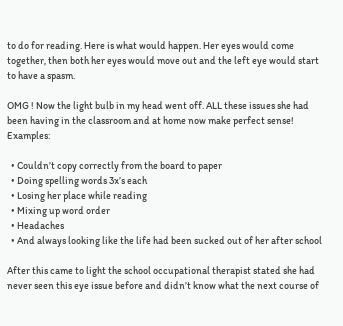to do for reading. Here is what would happen. Her eyes would come together, then both her eyes would move out and the left eye would start to have a spasm.

OMG ! Now the light bulb in my head went off. ALL these issues she had been having in the classroom and at home now make perfect sense! Examples:

  • Couldn’t copy correctly from the board to paper
  • Doing spelling words 3x’s each
  • Losing her place while reading
  • Mixing up word order
  • Headaches
  • And always looking like the life had been sucked out of her after school

After this came to light the school occupational therapist stated she had never seen this eye issue before and didn’t know what the next course of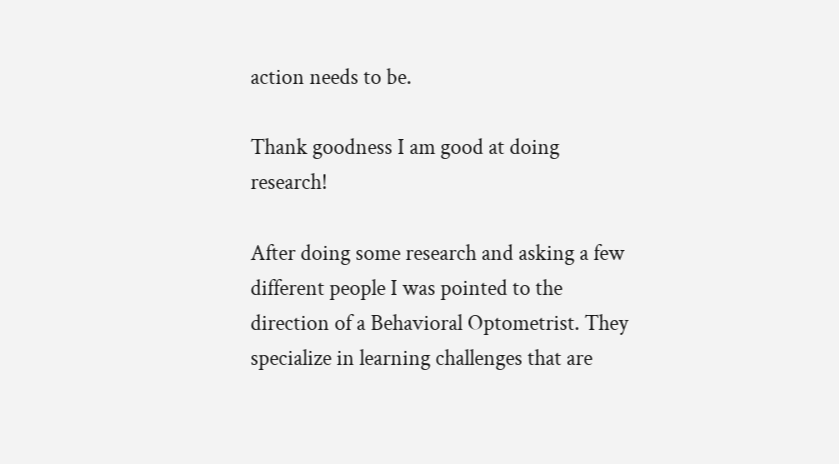action needs to be.

Thank goodness I am good at doing research!

After doing some research and asking a few different people I was pointed to the direction of a Behavioral Optometrist. They specialize in learning challenges that are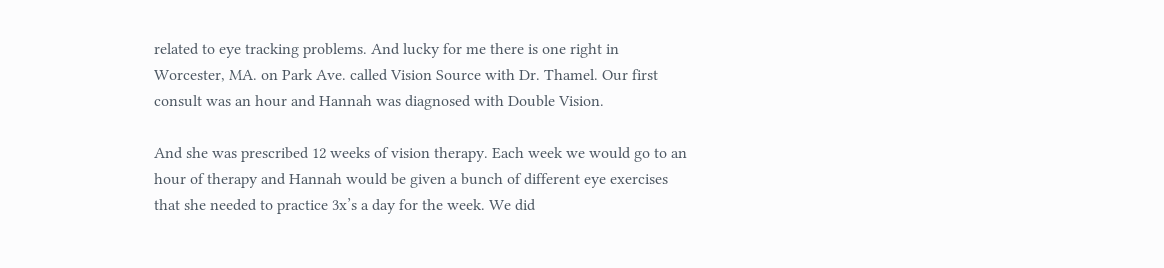related to eye tracking problems. And lucky for me there is one right in Worcester, MA. on Park Ave. called Vision Source with Dr. Thamel. Our first consult was an hour and Hannah was diagnosed with Double Vision.

And she was prescribed 12 weeks of vision therapy. Each week we would go to an hour of therapy and Hannah would be given a bunch of different eye exercises that she needed to practice 3x’s a day for the week. We did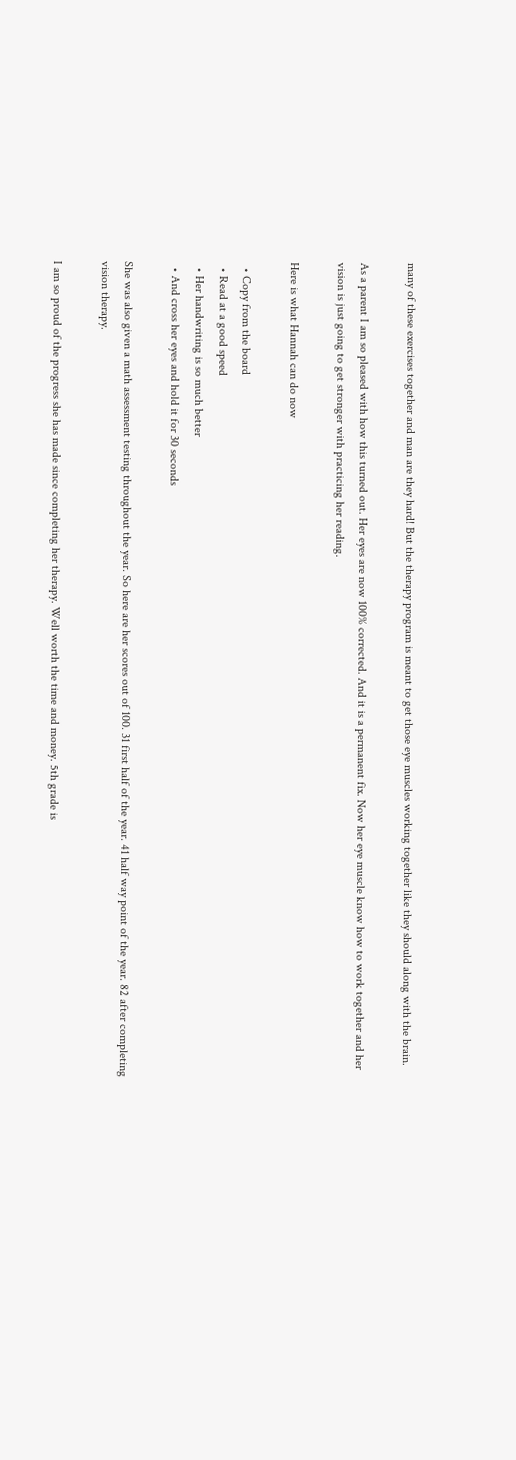many of these exercises together and man are they hard! But the therapy program is meant to get those eye muscles working together like they should along with the brain.

As a parent I am so pleased with how this turned out. Her eyes are now 100% corrected. And it is a permanent fix. Now her eye muscle know how to work together and her vision is just going to get stronger with practicing her reading.

Here is what Hannah can do now

  • Copy from the board
  • Read at a good speed
  • Her handwriting is so much better
  • And cross her eyes and hold it for 30 seconds

She was also given a math assessment testing throughout the year. So here are her scores out of 100. 31 first half of the year. 41 half way point of the year. 82 after completing vision therapy.

I am so proud of the progress she has made since completing her therapy. Well worth the time and money. 5th grade is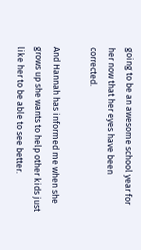going to be an awesome school year for her now that her eyes have been corrected.

And Hannah has informed me when she grows up she wants to help other kids just like her to be able to see better.